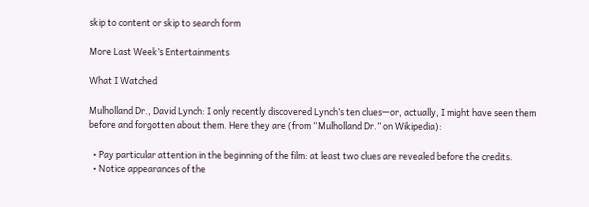skip to content or skip to search form

More Last Week’s Entertainments

What I Watched

Mulholland Dr., David Lynch: I only recently discovered Lynch’s ten clues—or, actually, I might have seen them before and forgotten about them. Here they are (from “Mulholland Dr.” on Wikipedia):

  • Pay particular attention in the beginning of the film: at least two clues are revealed before the credits.
  • Notice appearances of the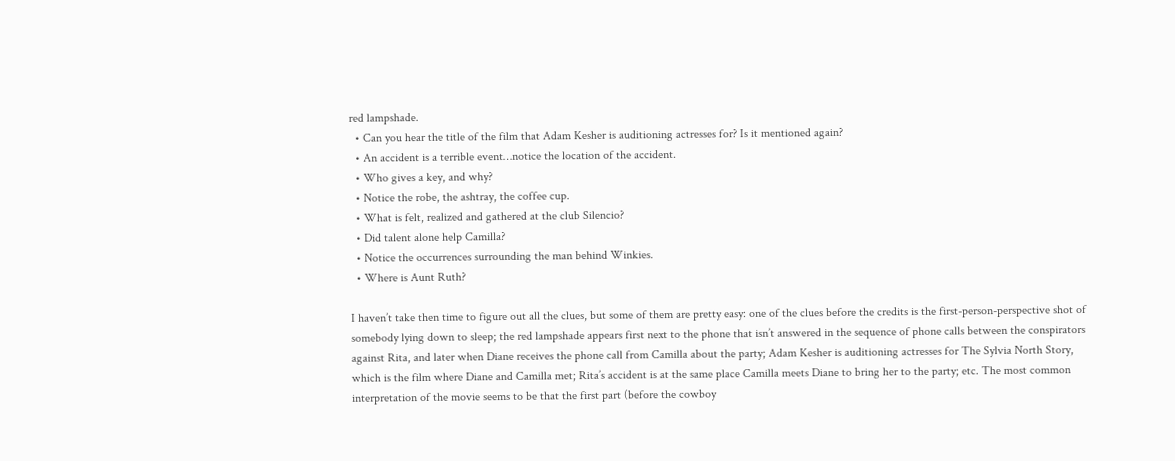red lampshade.
  • Can you hear the title of the film that Adam Kesher is auditioning actresses for? Is it mentioned again?
  • An accident is a terrible event…notice the location of the accident.
  • Who gives a key, and why?
  • Notice the robe, the ashtray, the coffee cup.
  • What is felt, realized and gathered at the club Silencio?
  • Did talent alone help Camilla?
  • Notice the occurrences surrounding the man behind Winkies.
  • Where is Aunt Ruth?

I haven’t take then time to figure out all the clues, but some of them are pretty easy: one of the clues before the credits is the first-person-perspective shot of somebody lying down to sleep; the red lampshade appears first next to the phone that isn’t answered in the sequence of phone calls between the conspirators against Rita, and later when Diane receives the phone call from Camilla about the party; Adam Kesher is auditioning actresses for The Sylvia North Story, which is the film where Diane and Camilla met; Rita’s accident is at the same place Camilla meets Diane to bring her to the party; etc. The most common interpretation of the movie seems to be that the first part (before the cowboy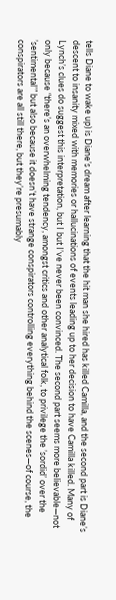tells Diane to wake up) is Diane’s dream after learning that the hit man she hired has killed Camilla, and the second part is Diane’s descent to insanity mixed with memories or hallucinations of events leading up to her decision to have Camilla killed. Many of Lynch’s clues do suggest this interpretation, but I but I’ve never been convinced. The second part seems more believable—not only because “there’s an overwhelming tendency, amongst critics and other analytical folk, to privilege the ’sordid’ over the ’sentimental’” but also because it doesn’t have strange conspirators controlling everything behind the scenes—of course, the conspirators are all still there, but they’re presumably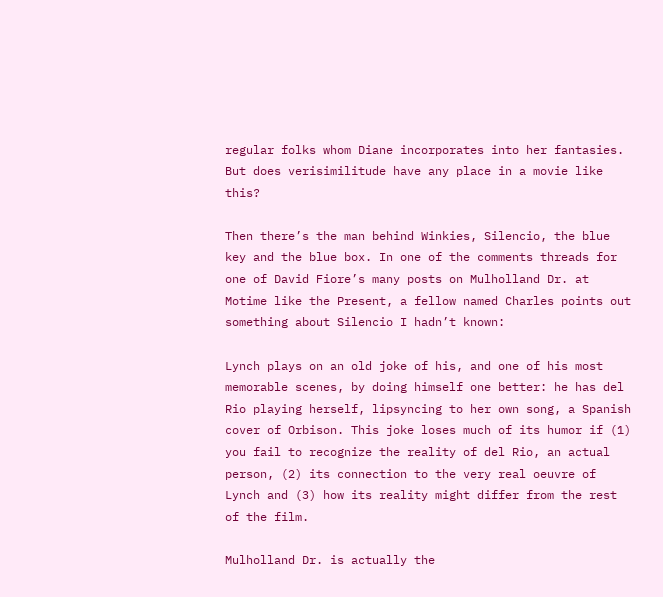regular folks whom Diane incorporates into her fantasies. But does verisimilitude have any place in a movie like this?

Then there’s the man behind Winkies, Silencio, the blue key and the blue box. In one of the comments threads for one of David Fiore’s many posts on Mulholland Dr. at Motime like the Present, a fellow named Charles points out something about Silencio I hadn’t known:

Lynch plays on an old joke of his, and one of his most memorable scenes, by doing himself one better: he has del Rio playing herself, lipsyncing to her own song, a Spanish cover of Orbison. This joke loses much of its humor if (1) you fail to recognize the reality of del Rio, an actual person, (2) its connection to the very real oeuvre of Lynch and (3) how its reality might differ from the rest of the film.

Mulholland Dr. is actually the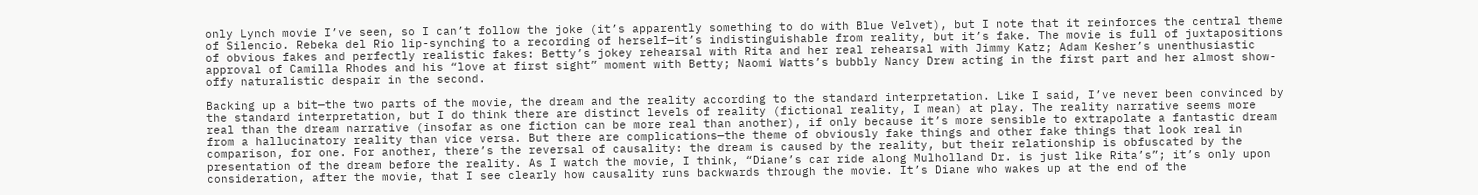only Lynch movie I’ve seen, so I can’t follow the joke (it’s apparently something to do with Blue Velvet), but I note that it reinforces the central theme of Silencio. Rebeka del Rio lip-synching to a recording of herself—it’s indistinguishable from reality, but it’s fake. The movie is full of juxtapositions of obvious fakes and perfectly realistic fakes: Betty’s jokey rehearsal with Rita and her real rehearsal with Jimmy Katz; Adam Kesher’s unenthusiastic approval of Camilla Rhodes and his “love at first sight” moment with Betty; Naomi Watts’s bubbly Nancy Drew acting in the first part and her almost show-offy naturalistic despair in the second.

Backing up a bit—the two parts of the movie, the dream and the reality according to the standard interpretation. Like I said, I’ve never been convinced by the standard interpretation, but I do think there are distinct levels of reality (fictional reality, I mean) at play. The reality narrative seems more real than the dream narrative (insofar as one fiction can be more real than another), if only because it’s more sensible to extrapolate a fantastic dream from a hallucinatory reality than vice versa. But there are complications—the theme of obviously fake things and other fake things that look real in comparison, for one. For another, there’s the reversal of causality: the dream is caused by the reality, but their relationship is obfuscated by the presentation of the dream before the reality. As I watch the movie, I think, “Diane’s car ride along Mulholland Dr. is just like Rita’s”; it’s only upon consideration, after the movie, that I see clearly how causality runs backwards through the movie. It’s Diane who wakes up at the end of the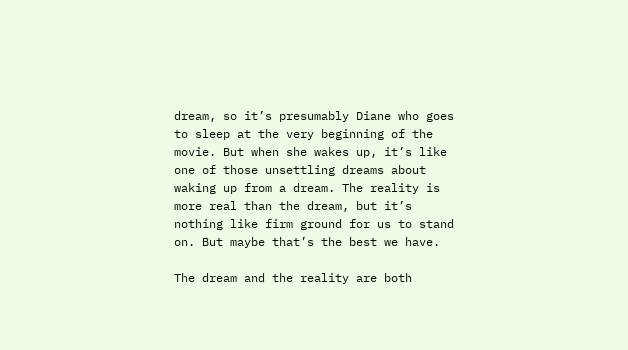dream, so it’s presumably Diane who goes to sleep at the very beginning of the movie. But when she wakes up, it’s like one of those unsettling dreams about waking up from a dream. The reality is more real than the dream, but it’s nothing like firm ground for us to stand on. But maybe that’s the best we have.

The dream and the reality are both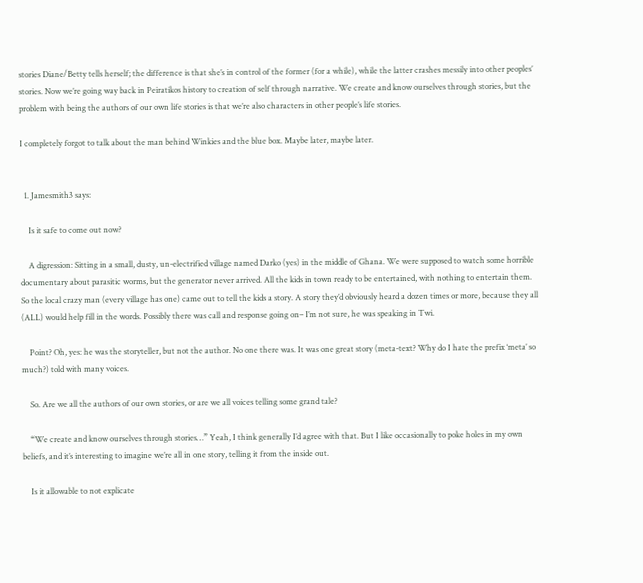stories Diane/Betty tells herself; the difference is that she’s in control of the former (for a while), while the latter crashes messily into other peoples’ stories. Now we’re going way back in Peiratikos history to creation of self through narrative. We create and know ourselves through stories, but the problem with being the authors of our own life stories is that we’re also characters in other people’s life stories.

I completely forgot to talk about the man behind Winkies and the blue box. Maybe later, maybe later.


  1. Jamesmith3 says:

    Is it safe to come out now?

    A digression: Sitting in a small, dusty, un-electrified village named Darko (yes) in the middle of Ghana. We were supposed to watch some horrible documentary about parasitic worms, but the generator never arrived. All the kids in town ready to be entertained, with nothing to entertain them. So the local crazy man (every village has one) came out to tell the kids a story. A story they’d obviously heard a dozen times or more, because they all (ALL) would help fill in the words. Possibly there was call and response going on– I’m not sure, he was speaking in Twi.

    Point? Oh, yes: he was the storyteller, but not the author. No one there was. It was one great story (meta-text? Why do I hate the prefix ‘meta’ so much?) told with many voices.

    So. Are we all the authors of our own stories, or are we all voices telling some grand tale?

    “We create and know ourselves through stories…” Yeah, I think generally I’d agree with that. But I like occasionally to poke holes in my own beliefs, and it’s interesting to imagine we’re all in one story, telling it from the inside out.

    Is it allowable to not explicate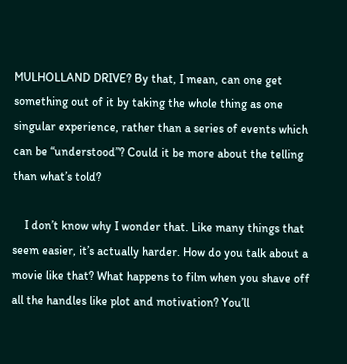MULHOLLAND DRIVE? By that, I mean, can one get something out of it by taking the whole thing as one singular experience, rather than a series of events which can be “understood”? Could it be more about the telling than what’s told?

    I don’t know why I wonder that. Like many things that seem easier, it’s actually harder. How do you talk about a movie like that? What happens to film when you shave off all the handles like plot and motivation? You’ll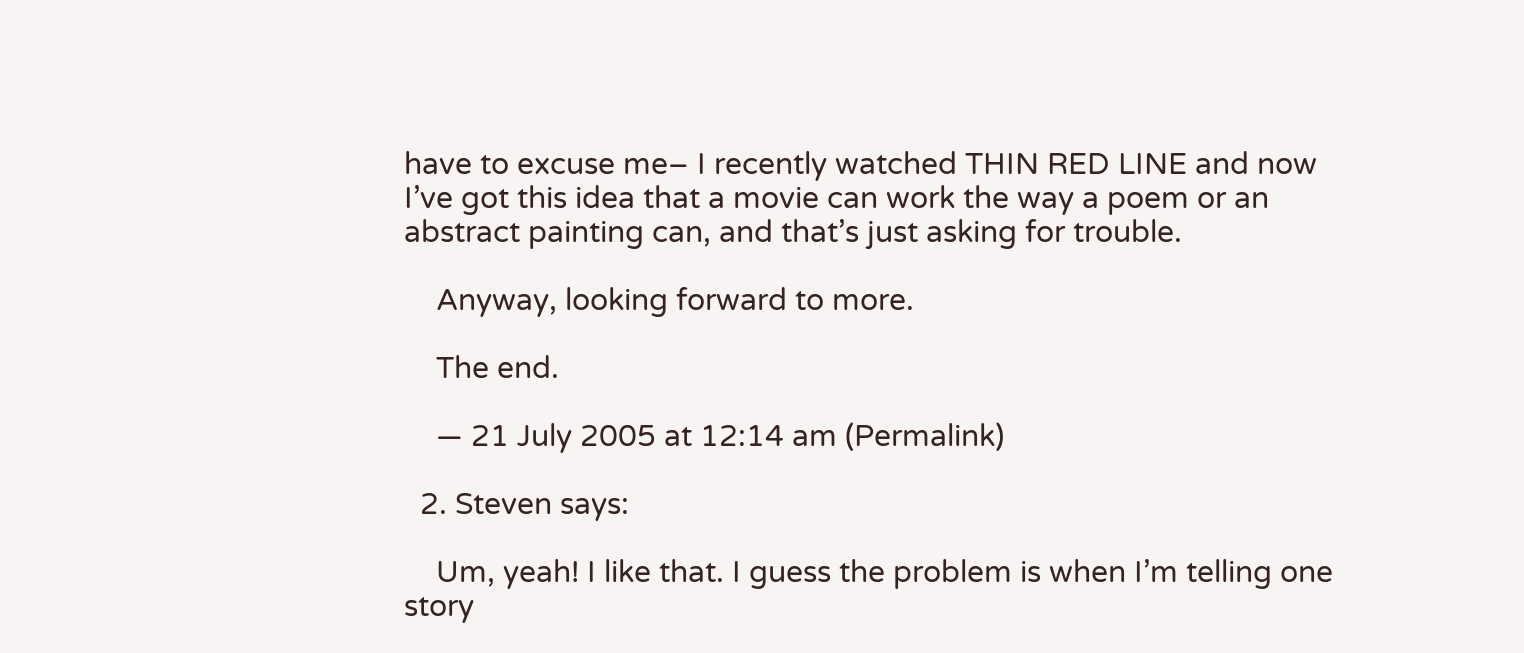have to excuse me– I recently watched THIN RED LINE and now I’ve got this idea that a movie can work the way a poem or an abstract painting can, and that’s just asking for trouble.

    Anyway, looking forward to more.

    The end.

    — 21 July 2005 at 12:14 am (Permalink)

  2. Steven says:

    Um, yeah! I like that. I guess the problem is when I’m telling one story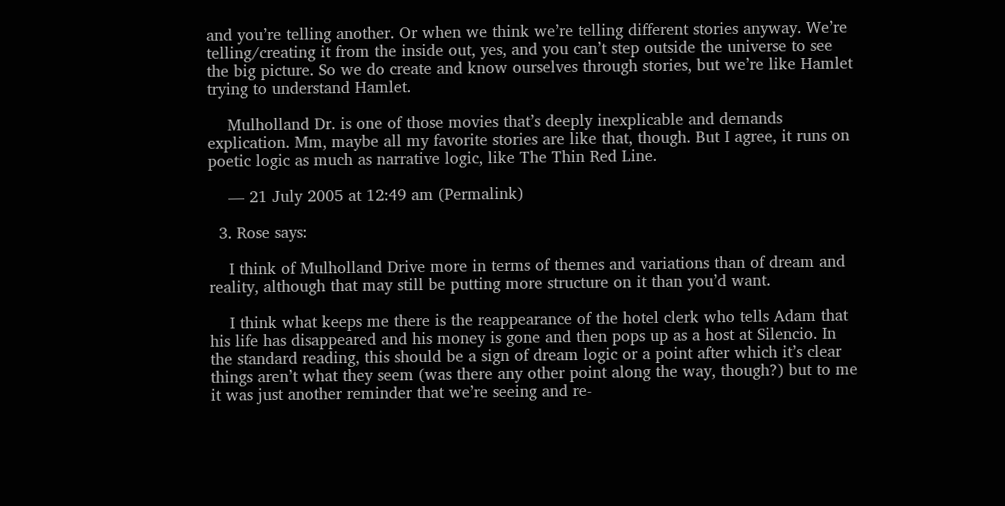and you’re telling another. Or when we think we’re telling different stories anyway. We’re telling/creating it from the inside out, yes, and you can’t step outside the universe to see the big picture. So we do create and know ourselves through stories, but we’re like Hamlet trying to understand Hamlet.

    Mulholland Dr. is one of those movies that’s deeply inexplicable and demands explication. Mm, maybe all my favorite stories are like that, though. But I agree, it runs on poetic logic as much as narrative logic, like The Thin Red Line.

    — 21 July 2005 at 12:49 am (Permalink)

  3. Rose says:

    I think of Mulholland Drive more in terms of themes and variations than of dream and reality, although that may still be putting more structure on it than you’d want.

    I think what keeps me there is the reappearance of the hotel clerk who tells Adam that his life has disappeared and his money is gone and then pops up as a host at Silencio. In the standard reading, this should be a sign of dream logic or a point after which it’s clear things aren’t what they seem (was there any other point along the way, though?) but to me it was just another reminder that we’re seeing and re-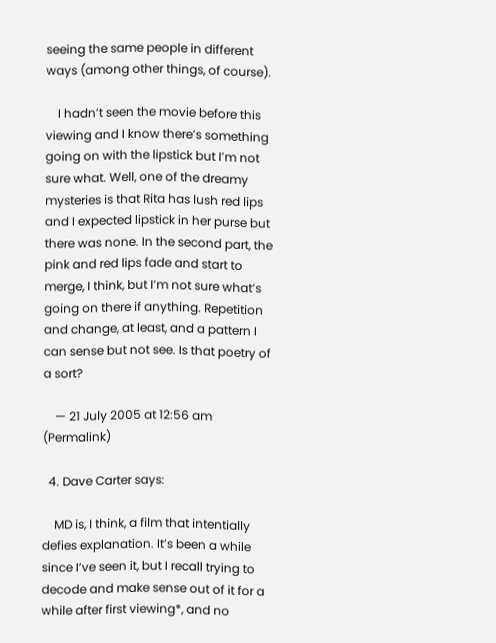seeing the same people in different ways (among other things, of course).

    I hadn’t seen the movie before this viewing and I know there’s something going on with the lipstick but I’m not sure what. Well, one of the dreamy mysteries is that Rita has lush red lips and I expected lipstick in her purse but there was none. In the second part, the pink and red lips fade and start to merge, I think, but I’m not sure what’s going on there if anything. Repetition and change, at least, and a pattern I can sense but not see. Is that poetry of a sort?

    — 21 July 2005 at 12:56 am (Permalink)

  4. Dave Carter says:

    MD is, I think, a film that intentially defies explanation. It’s been a while since I’ve seen it, but I recall trying to decode and make sense out of it for a while after first viewing*, and no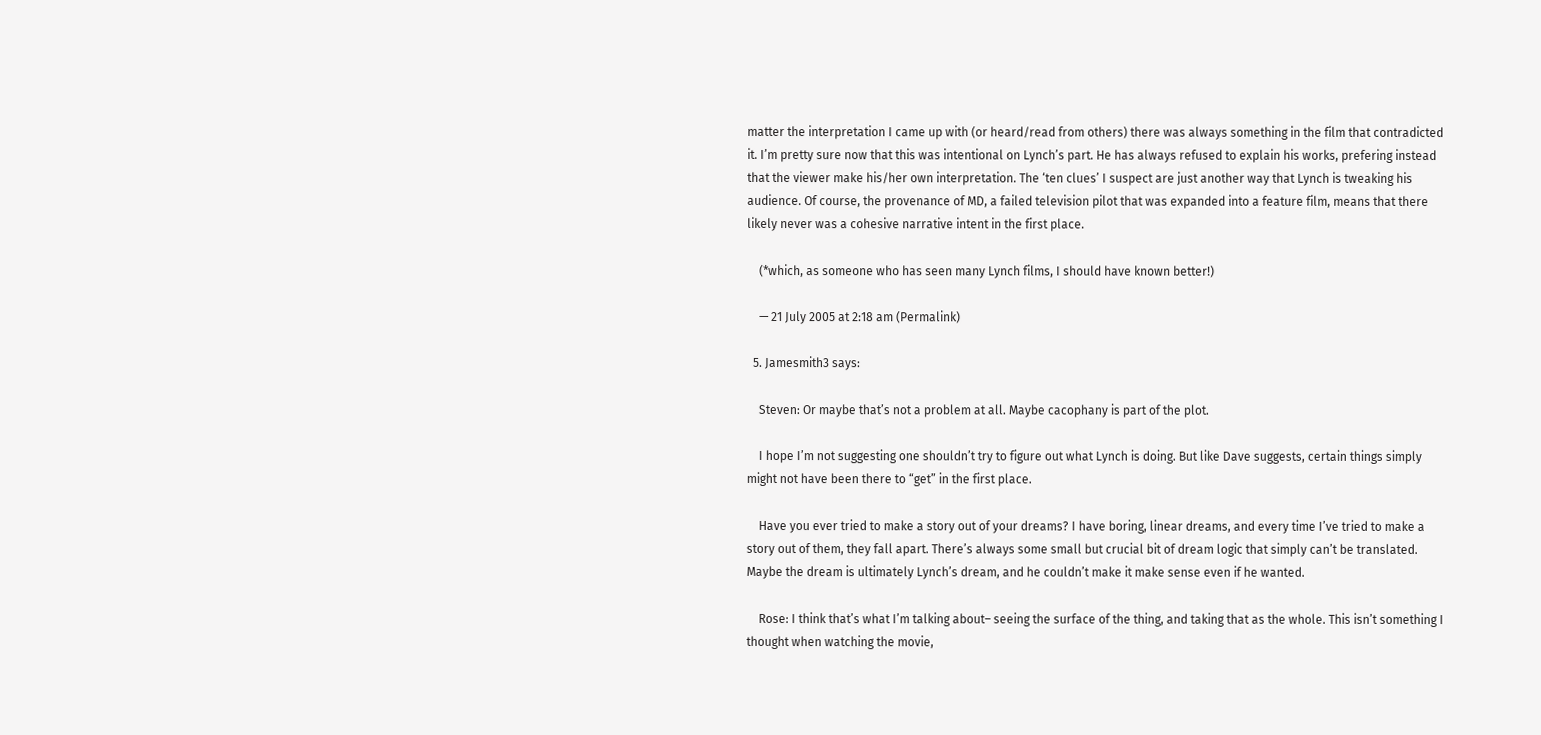matter the interpretation I came up with (or heard/read from others) there was always something in the film that contradicted it. I’m pretty sure now that this was intentional on Lynch’s part. He has always refused to explain his works, prefering instead that the viewer make his/her own interpretation. The ‘ten clues’ I suspect are just another way that Lynch is tweaking his audience. Of course, the provenance of MD, a failed television pilot that was expanded into a feature film, means that there likely never was a cohesive narrative intent in the first place.

    (*which, as someone who has seen many Lynch films, I should have known better!)

    — 21 July 2005 at 2:18 am (Permalink)

  5. Jamesmith3 says:

    Steven: Or maybe that’s not a problem at all. Maybe cacophany is part of the plot.

    I hope I’m not suggesting one shouldn’t try to figure out what Lynch is doing. But like Dave suggests, certain things simply might not have been there to “get” in the first place.

    Have you ever tried to make a story out of your dreams? I have boring, linear dreams, and every time I’ve tried to make a story out of them, they fall apart. There’s always some small but crucial bit of dream logic that simply can’t be translated. Maybe the dream is ultimately Lynch’s dream, and he couldn’t make it make sense even if he wanted.

    Rose: I think that’s what I’m talking about– seeing the surface of the thing, and taking that as the whole. This isn’t something I thought when watching the movie,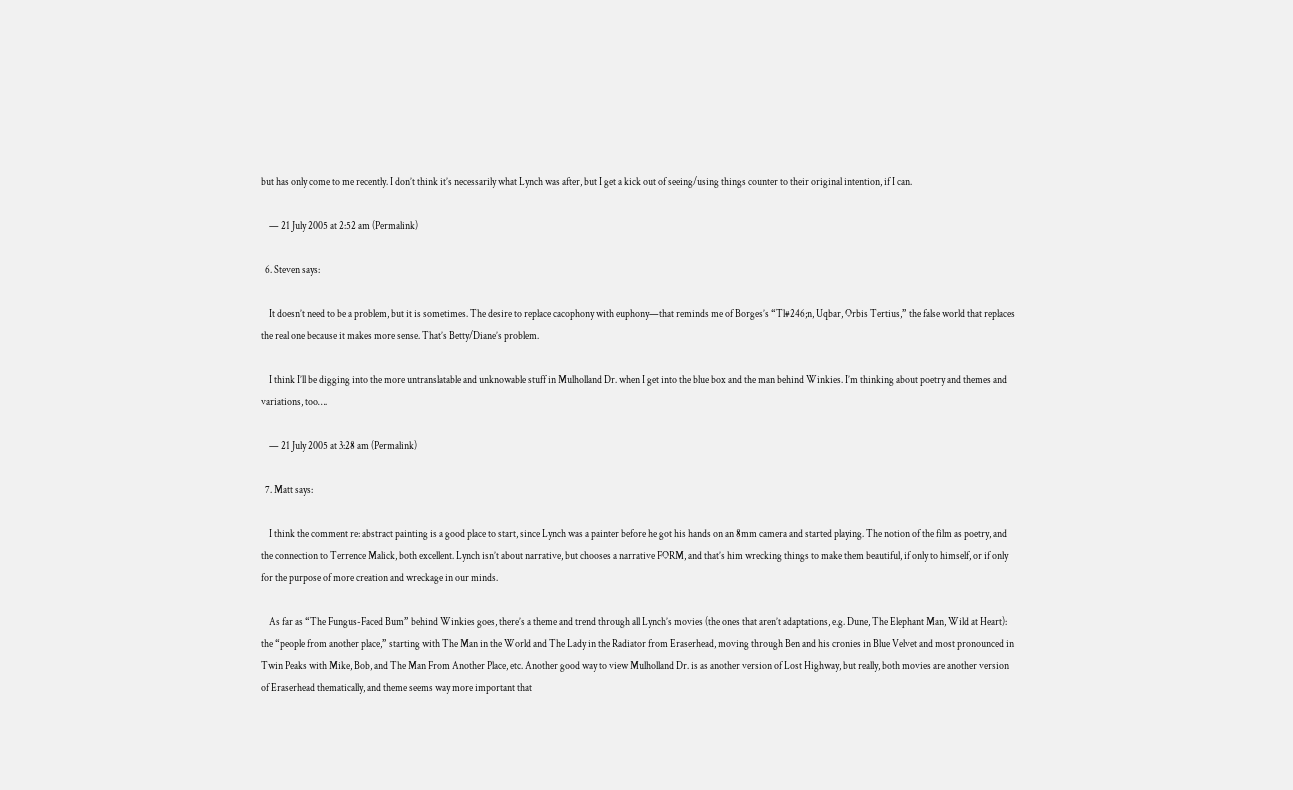but has only come to me recently. I don’t think it’s necessarily what Lynch was after, but I get a kick out of seeing/using things counter to their original intention, if I can.

    — 21 July 2005 at 2:52 am (Permalink)

  6. Steven says:

    It doesn’t need to be a problem, but it is sometimes. The desire to replace cacophony with euphony—that reminds me of Borges’s “Tl#246;n, Uqbar, Orbis Tertius,” the false world that replaces the real one because it makes more sense. That’s Betty/Diane’s problem.

    I think I’ll be digging into the more untranslatable and unknowable stuff in Mulholland Dr. when I get into the blue box and the man behind Winkies. I’m thinking about poetry and themes and variations, too….

    — 21 July 2005 at 3:28 am (Permalink)

  7. Matt says:

    I think the comment re: abstract painting is a good place to start, since Lynch was a painter before he got his hands on an 8mm camera and started playing. The notion of the film as poetry, and the connection to Terrence Malick, both excellent. Lynch isn’t about narrative, but chooses a narrative FORM, and that’s him wrecking things to make them beautiful, if only to himself, or if only for the purpose of more creation and wreckage in our minds.

    As far as “The Fungus-Faced Bum” behind Winkies goes, there’s a theme and trend through all Lynch’s movies (the ones that aren’t adaptations, e.g. Dune, The Elephant Man, Wild at Heart): the “people from another place,” starting with The Man in the World and The Lady in the Radiator from Eraserhead, moving through Ben and his cronies in Blue Velvet and most pronounced in Twin Peaks with Mike, Bob, and The Man From Another Place, etc. Another good way to view Mulholland Dr. is as another version of Lost Highway, but really, both movies are another version of Eraserhead thematically, and theme seems way more important that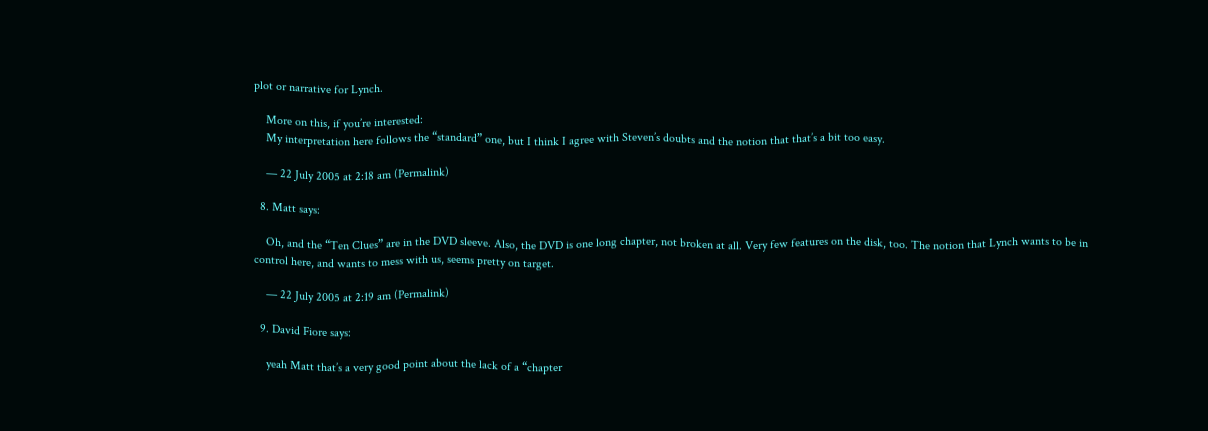plot or narrative for Lynch.

    More on this, if you’re interested:
    My interpretation here follows the “standard” one, but I think I agree with Steven’s doubts and the notion that that’s a bit too easy.

    — 22 July 2005 at 2:18 am (Permalink)

  8. Matt says:

    Oh, and the “Ten Clues” are in the DVD sleeve. Also, the DVD is one long chapter, not broken at all. Very few features on the disk, too. The notion that Lynch wants to be in control here, and wants to mess with us, seems pretty on target.

    — 22 July 2005 at 2:19 am (Permalink)

  9. David Fiore says:

    yeah Matt that’s a very good point about the lack of a “chapter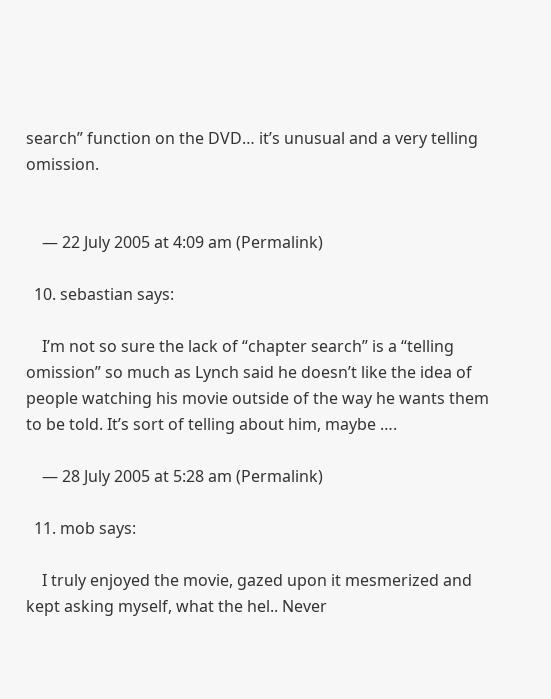search” function on the DVD… it’s unusual and a very telling omission.


    — 22 July 2005 at 4:09 am (Permalink)

  10. sebastian says:

    I’m not so sure the lack of “chapter search” is a “telling omission” so much as Lynch said he doesn’t like the idea of people watching his movie outside of the way he wants them to be told. It’s sort of telling about him, maybe ….

    — 28 July 2005 at 5:28 am (Permalink)

  11. mob says:

    I truly enjoyed the movie, gazed upon it mesmerized and kept asking myself, what the hel.. Never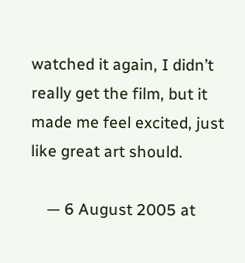watched it again, I didn’t really get the film, but it made me feel excited, just like great art should.

    — 6 August 2005 at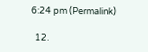6:24 pm (Permalink)

  12.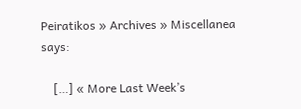Peiratikos » Archives » Miscellanea says:

    […] « More Last Week’s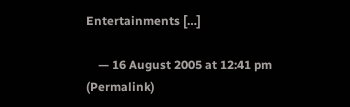Entertainments […]

    — 16 August 2005 at 12:41 pm (Permalink)